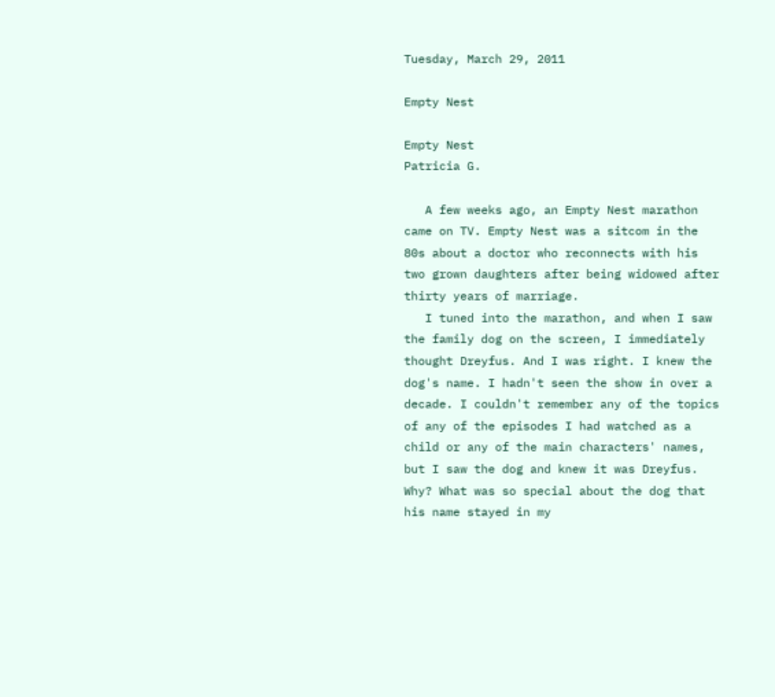Tuesday, March 29, 2011

Empty Nest

Empty Nest
Patricia G.

   A few weeks ago, an Empty Nest marathon came on TV. Empty Nest was a sitcom in the 80s about a doctor who reconnects with his two grown daughters after being widowed after thirty years of marriage.
   I tuned into the marathon, and when I saw the family dog on the screen, I immediately thought Dreyfus. And I was right. I knew the dog's name. I hadn't seen the show in over a decade. I couldn't remember any of the topics of any of the episodes I had watched as a child or any of the main characters' names, but I saw the dog and knew it was Dreyfus. Why? What was so special about the dog that his name stayed in my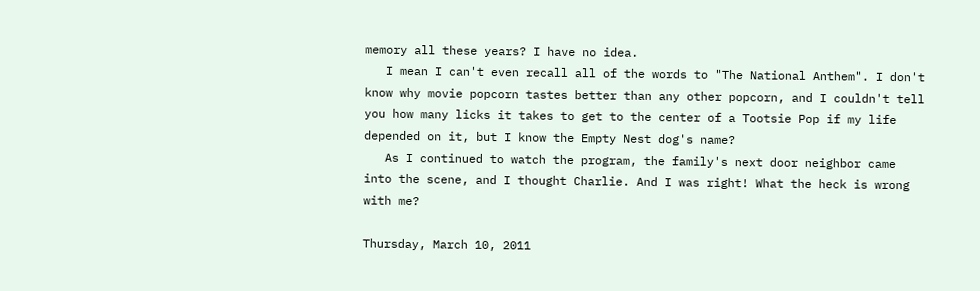memory all these years? I have no idea.
   I mean I can't even recall all of the words to "The National Anthem". I don't know why movie popcorn tastes better than any other popcorn, and I couldn't tell you how many licks it takes to get to the center of a Tootsie Pop if my life depended on it, but I know the Empty Nest dog's name?
   As I continued to watch the program, the family's next door neighbor came into the scene, and I thought Charlie. And I was right! What the heck is wrong with me?

Thursday, March 10, 2011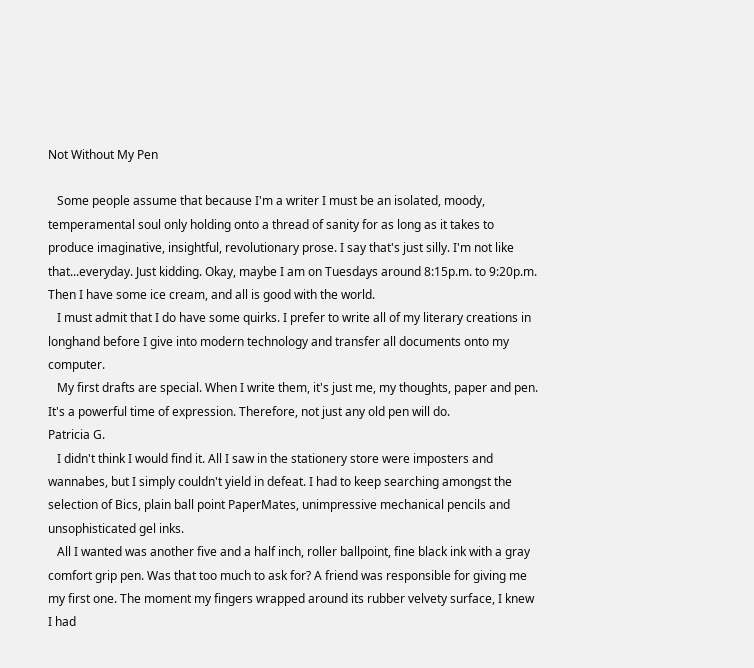Not Without My Pen

   Some people assume that because I'm a writer I must be an isolated, moody, temperamental soul only holding onto a thread of sanity for as long as it takes to produce imaginative, insightful, revolutionary prose. I say that's just silly. I'm not like that...everyday. Just kidding. Okay, maybe I am on Tuesdays around 8:15p.m. to 9:20p.m. Then I have some ice cream, and all is good with the world.
   I must admit that I do have some quirks. I prefer to write all of my literary creations in longhand before I give into modern technology and transfer all documents onto my computer.
   My first drafts are special. When I write them, it's just me, my thoughts, paper and pen. It's a powerful time of expression. Therefore, not just any old pen will do.
Patricia G.
   I didn't think I would find it. All I saw in the stationery store were imposters and wannabes, but I simply couldn't yield in defeat. I had to keep searching amongst the selection of Bics, plain ball point PaperMates, unimpressive mechanical pencils and unsophisticated gel inks.
   All I wanted was another five and a half inch, roller ballpoint, fine black ink with a gray comfort grip pen. Was that too much to ask for? A friend was responsible for giving me my first one. The moment my fingers wrapped around its rubber velvety surface, I knew I had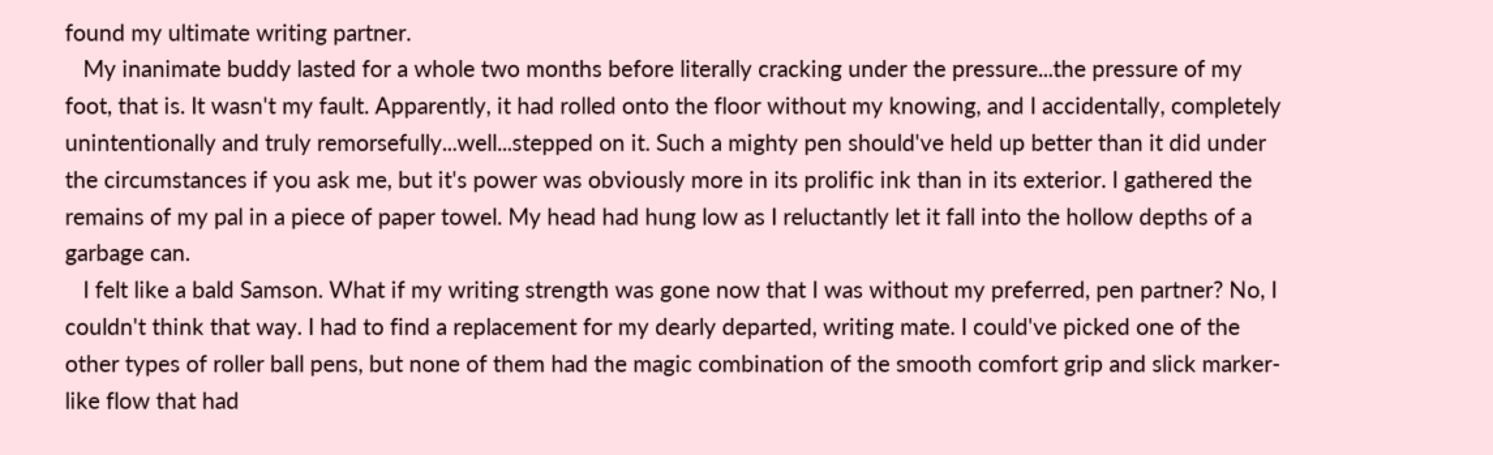found my ultimate writing partner.
   My inanimate buddy lasted for a whole two months before literally cracking under the pressure...the pressure of my foot, that is. It wasn't my fault. Apparently, it had rolled onto the floor without my knowing, and I accidentally, completely unintentionally and truly remorsefully...well...stepped on it. Such a mighty pen should've held up better than it did under the circumstances if you ask me, but it's power was obviously more in its prolific ink than in its exterior. I gathered the remains of my pal in a piece of paper towel. My head had hung low as I reluctantly let it fall into the hollow depths of a garbage can.
   I felt like a bald Samson. What if my writing strength was gone now that I was without my preferred, pen partner? No, I couldn't think that way. I had to find a replacement for my dearly departed, writing mate. I could've picked one of the other types of roller ball pens, but none of them had the magic combination of the smooth comfort grip and slick marker-like flow that had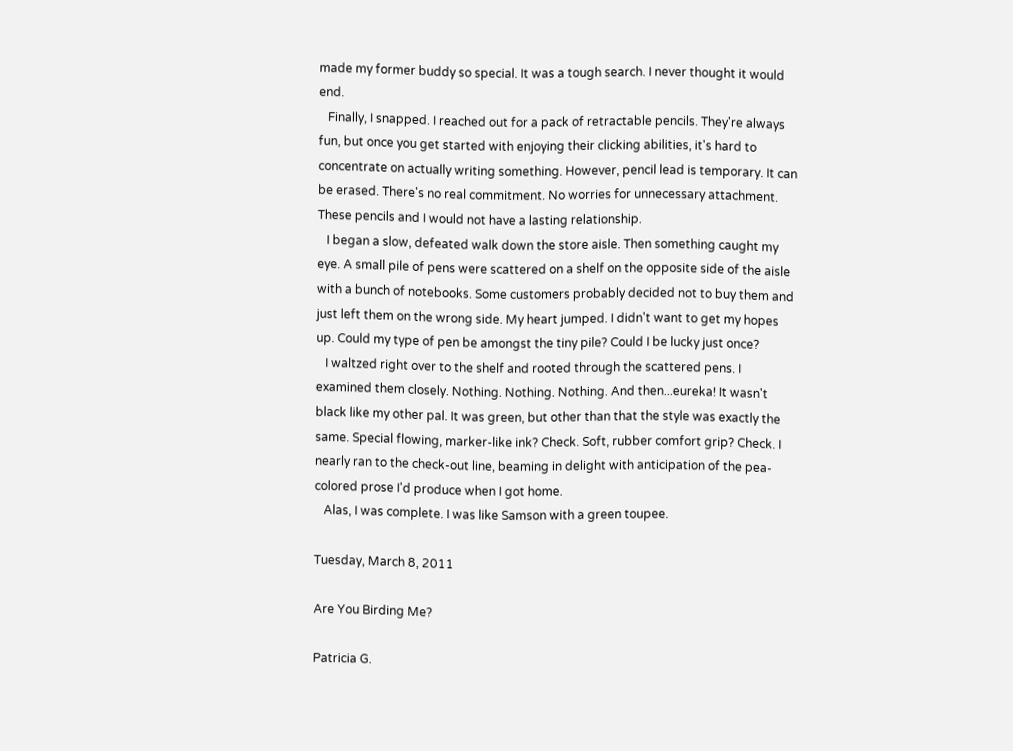made my former buddy so special. It was a tough search. I never thought it would end.
   Finally, I snapped. I reached out for a pack of retractable pencils. They're always fun, but once you get started with enjoying their clicking abilities, it's hard to concentrate on actually writing something. However, pencil lead is temporary. It can be erased. There's no real commitment. No worries for unnecessary attachment. These pencils and I would not have a lasting relationship.
   I began a slow, defeated walk down the store aisle. Then something caught my eye. A small pile of pens were scattered on a shelf on the opposite side of the aisle with a bunch of notebooks. Some customers probably decided not to buy them and just left them on the wrong side. My heart jumped. I didn't want to get my hopes up. Could my type of pen be amongst the tiny pile? Could I be lucky just once?
   I waltzed right over to the shelf and rooted through the scattered pens. I examined them closely. Nothing. Nothing. Nothing. And then...eureka! It wasn't black like my other pal. It was green, but other than that the style was exactly the same. Special flowing, marker-like ink? Check. Soft, rubber comfort grip? Check. I nearly ran to the check-out line, beaming in delight with anticipation of the pea-colored prose I'd produce when I got home.
   Alas, I was complete. I was like Samson with a green toupee.

Tuesday, March 8, 2011

Are You Birding Me?

Patricia G.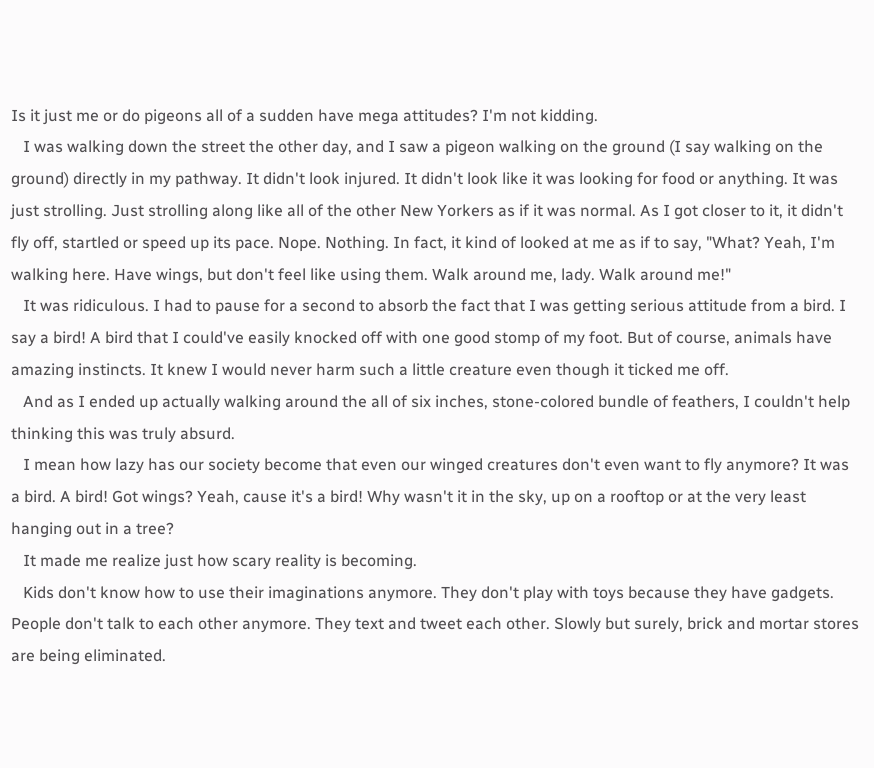Is it just me or do pigeons all of a sudden have mega attitudes? I'm not kidding.
   I was walking down the street the other day, and I saw a pigeon walking on the ground (I say walking on the ground) directly in my pathway. It didn't look injured. It didn't look like it was looking for food or anything. It was just strolling. Just strolling along like all of the other New Yorkers as if it was normal. As I got closer to it, it didn't fly off, startled or speed up its pace. Nope. Nothing. In fact, it kind of looked at me as if to say, "What? Yeah, I'm walking here. Have wings, but don't feel like using them. Walk around me, lady. Walk around me!"
   It was ridiculous. I had to pause for a second to absorb the fact that I was getting serious attitude from a bird. I say a bird! A bird that I could've easily knocked off with one good stomp of my foot. But of course, animals have amazing instincts. It knew I would never harm such a little creature even though it ticked me off.
   And as I ended up actually walking around the all of six inches, stone-colored bundle of feathers, I couldn't help thinking this was truly absurd.
   I mean how lazy has our society become that even our winged creatures don't even want to fly anymore? It was a bird. A bird! Got wings? Yeah, cause it's a bird! Why wasn't it in the sky, up on a rooftop or at the very least hanging out in a tree?
   It made me realize just how scary reality is becoming.
   Kids don't know how to use their imaginations anymore. They don't play with toys because they have gadgets. People don't talk to each other anymore. They text and tweet each other. Slowly but surely, brick and mortar stores are being eliminated.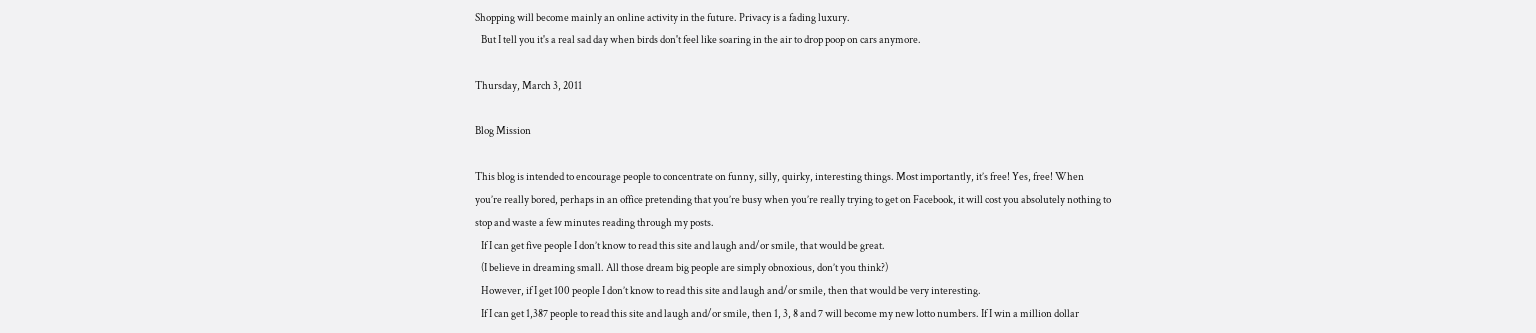Shopping will become mainly an online activity in the future. Privacy is a fading luxury.
   But I tell you it's a real sad day when birds don't feel like soaring in the air to drop poop on cars anymore.

Thursday, March 3, 2011

Blog Mission

This blog is intended to encourage people to concentrate on funny, silly, quirky, interesting things. Most importantly, it’s free! Yes, free! When you’re really bored, perhaps in an office pretending that you’re busy when you’re really trying to get on Facebook, it will cost you absolutely nothing to stop and waste a few minutes reading through my posts.
   If I can get five people I don’t know to read this site and laugh and/or smile, that would be great.
   (I believe in dreaming small. All those dream big people are simply obnoxious, don’t you think?)
   However, if I get 100 people I don’t know to read this site and laugh and/or smile, then that would be very interesting.
   If I can get 1,387 people to read this site and laugh and/or smile, then 1, 3, 8 and 7 will become my new lotto numbers. If I win a million dollar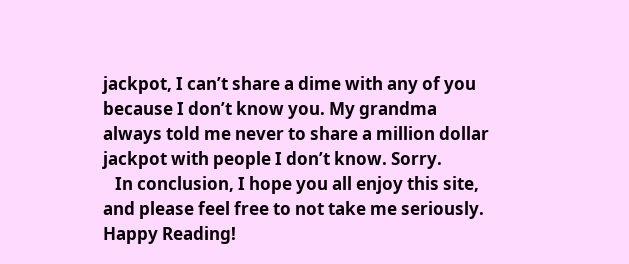jackpot, I can’t share a dime with any of you because I don’t know you. My grandma always told me never to share a million dollar jackpot with people I don’t know. Sorry.
   In conclusion, I hope you all enjoy this site, and please feel free to not take me seriously.
Happy Reading!